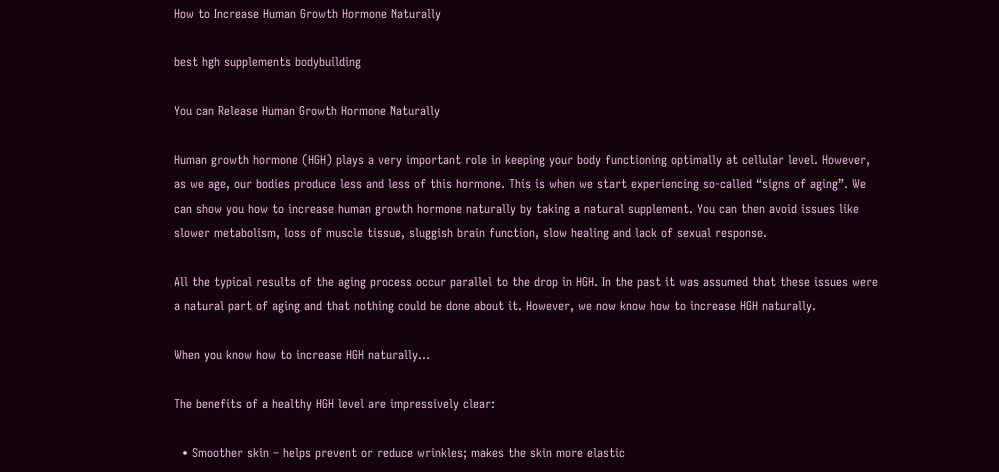How to Increase Human Growth Hormone Naturally

best hgh supplements bodybuilding

You can Release Human Growth Hormone Naturally

Human growth hormone (HGH) plays a very important role in keeping your body functioning optimally at cellular level. However, as we age, our bodies produce less and less of this hormone. This is when we start experiencing so-called “signs of aging”. We can show you how to increase human growth hormone naturally by taking a natural supplement. You can then avoid issues like slower metabolism, loss of muscle tissue, sluggish brain function, slow healing and lack of sexual response.

All the typical results of the aging process occur parallel to the drop in HGH. In the past it was assumed that these issues were a natural part of aging and that nothing could be done about it. However, we now know how to increase HGH naturally.

When you know how to increase HGH naturally…

The benefits of a healthy HGH level are impressively clear:

  • Smoother skin – helps prevent or reduce wrinkles; makes the skin more elastic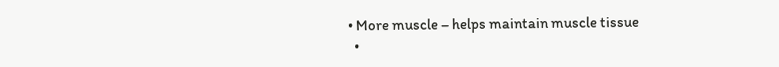• More muscle – helps maintain muscle tissue
  •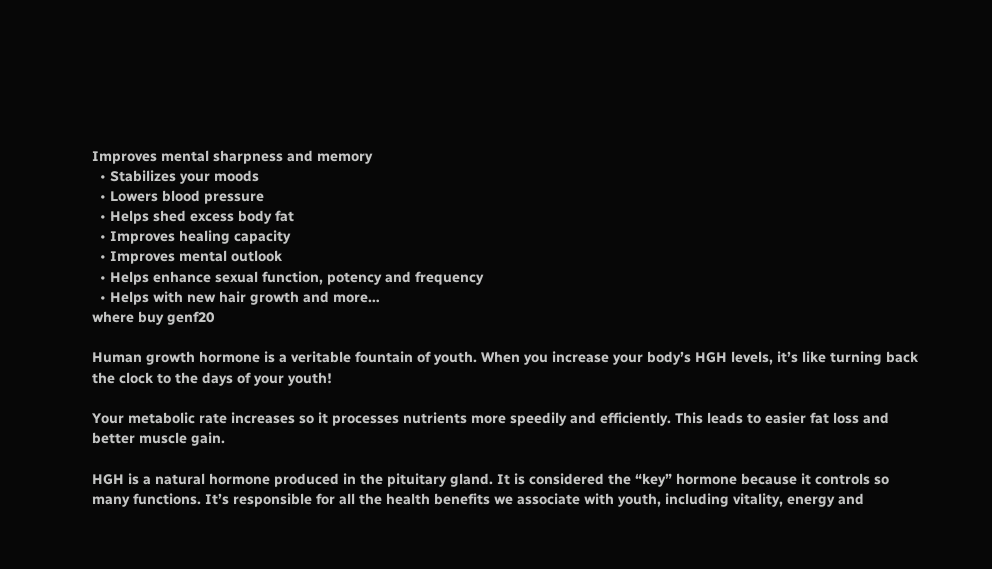Improves mental sharpness and memory
  • Stabilizes your moods
  • Lowers blood pressure
  • Helps shed excess body fat
  • Improves healing capacity
  • Improves mental outlook
  • Helps enhance sexual function, potency and frequency
  • Helps with new hair growth and more…
where buy genf20

Human growth hormone is a veritable fountain of youth. When you increase your body’s HGH levels, it’s like turning back the clock to the days of your youth!

Your metabolic rate increases so it processes nutrients more speedily and efficiently. This leads to easier fat loss and better muscle gain.

HGH is a natural hormone produced in the pituitary gland. It is considered the “key” hormone because it controls so many functions. It’s responsible for all the health benefits we associate with youth, including vitality, energy and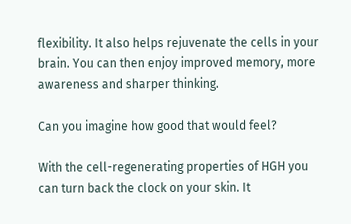flexibility. It also helps rejuvenate the cells in your brain. You can then enjoy improved memory, more awareness and sharper thinking.

Can you imagine how good that would feel?

With the cell-regenerating properties of HGH you can turn back the clock on your skin. It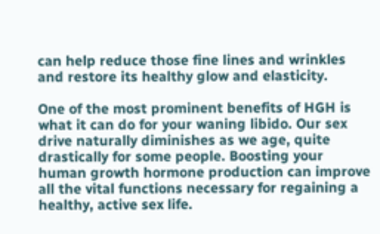can help reduce those fine lines and wrinkles and restore its healthy glow and elasticity.

One of the most prominent benefits of HGH is what it can do for your waning libido. Our sex drive naturally diminishes as we age, quite drastically for some people. Boosting your human growth hormone production can improve all the vital functions necessary for regaining a healthy, active sex life.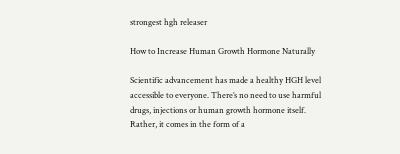strongest hgh releaser

How to Increase Human Growth Hormone Naturally

Scientific advancement has made a healthy HGH level accessible to everyone. There’s no need to use harmful drugs, injections or human growth hormone itself. Rather, it comes in the form of a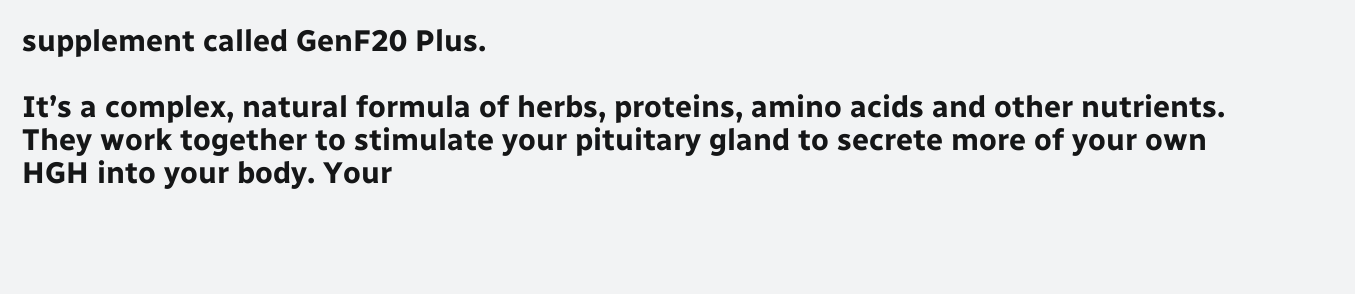supplement called GenF20 Plus.

It’s a complex, natural formula of herbs, proteins, amino acids and other nutrients. They work together to stimulate your pituitary gland to secrete more of your own HGH into your body. Your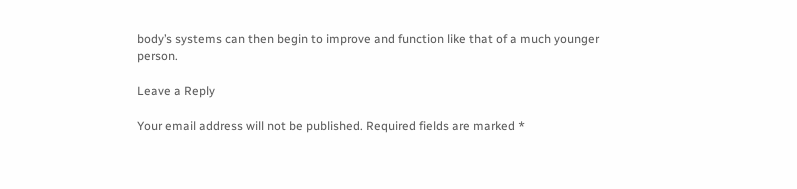body’s systems can then begin to improve and function like that of a much younger person.

Leave a Reply

Your email address will not be published. Required fields are marked *